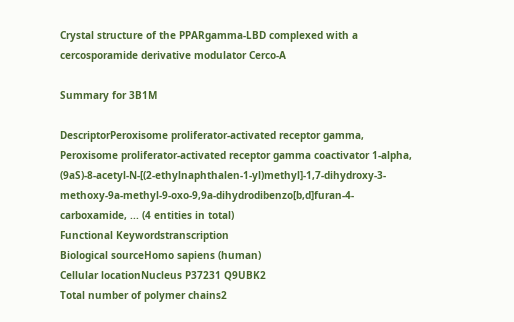Crystal structure of the PPARgamma-LBD complexed with a cercosporamide derivative modulator Cerco-A

Summary for 3B1M

DescriptorPeroxisome proliferator-activated receptor gamma, Peroxisome proliferator-activated receptor gamma coactivator 1-alpha, (9aS)-8-acetyl-N-[(2-ethylnaphthalen-1-yl)methyl]-1,7-dihydroxy-3-methoxy-9a-methyl-9-oxo-9,9a-dihydrodibenzo[b,d]furan-4-carboxamide, ... (4 entities in total)
Functional Keywordstranscription
Biological sourceHomo sapiens (human)
Cellular locationNucleus P37231 Q9UBK2
Total number of polymer chains2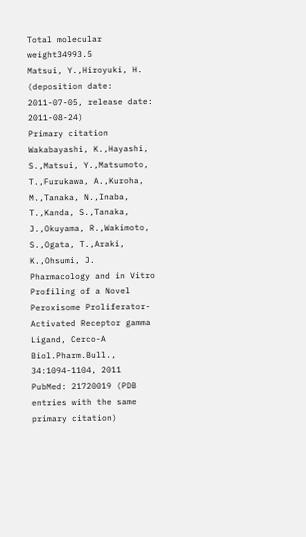Total molecular weight34993.5
Matsui, Y.,Hiroyuki, H. (deposition date: 2011-07-05, release date: 2011-08-24)
Primary citation
Wakabayashi, K.,Hayashi, S.,Matsui, Y.,Matsumoto, T.,Furukawa, A.,Kuroha, M.,Tanaka, N.,Inaba, T.,Kanda, S.,Tanaka, J.,Okuyama, R.,Wakimoto, S.,Ogata, T.,Araki, K.,Ohsumi, J.
Pharmacology and in Vitro Profiling of a Novel Peroxisome Proliferator-Activated Receptor gamma Ligand, Cerco-A
Biol.Pharm.Bull., 34:1094-1104, 2011
PubMed: 21720019 (PDB entries with the same primary citation)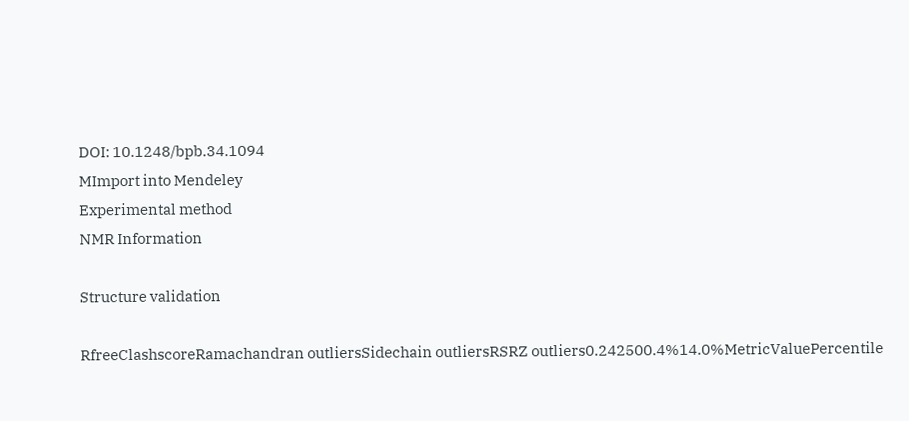DOI: 10.1248/bpb.34.1094
MImport into Mendeley
Experimental method
NMR Information

Structure validation

RfreeClashscoreRamachandran outliersSidechain outliersRSRZ outliers0.242500.4%14.0%MetricValuePercentile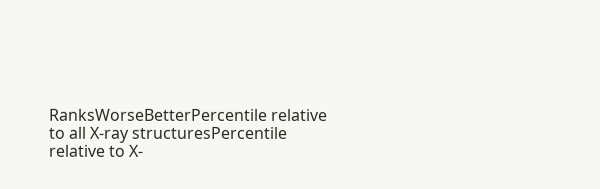RanksWorseBetterPercentile relative to all X-ray structuresPercentile relative to X-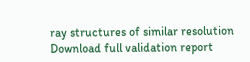ray structures of similar resolution
Download full validation report